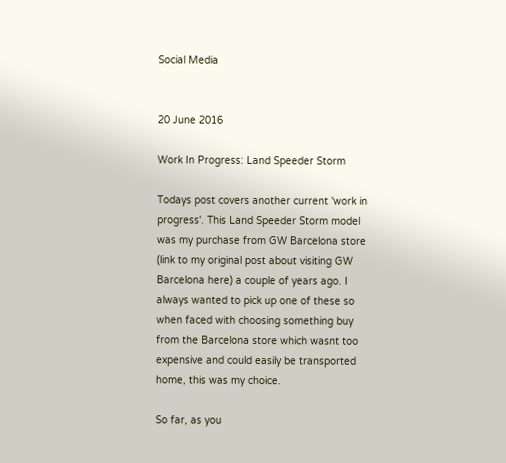Social Media


20 June 2016

Work In Progress: Land Speeder Storm

Todays post covers another current 'work in progress'. This Land Speeder Storm model was my purchase from GW Barcelona store (link to my original post about visiting GW Barcelona here) a couple of years ago. I always wanted to pick up one of these so when faced with choosing something buy from the Barcelona store which wasnt too expensive and could easily be transported home, this was my choice.

So far, as you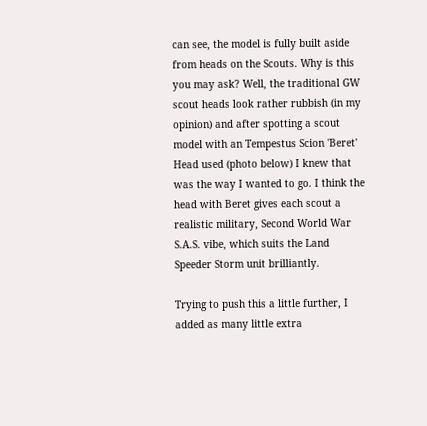can see, the model is fully built aside from heads on the Scouts. Why is this you may ask? Well, the traditional GW scout heads look rather rubbish (in my opinion) and after spotting a scout model with an Tempestus Scion 'Beret' Head used (photo below) I knew that was the way I wanted to go. I think the head with Beret gives each scout a realistic military, Second World War S.A.S. vibe, which suits the Land Speeder Storm unit brilliantly.

Trying to push this a little further, I added as many little extra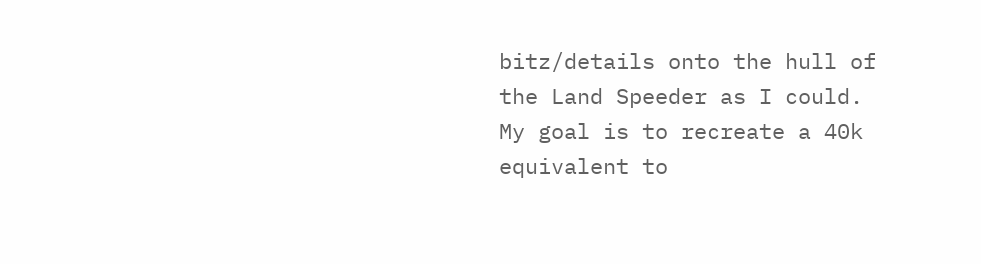bitz/details onto the hull of the Land Speeder as I could. My goal is to recreate a 40k equivalent to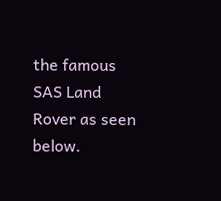the famous SAS Land Rover as seen below.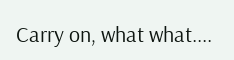Carry on, what what....